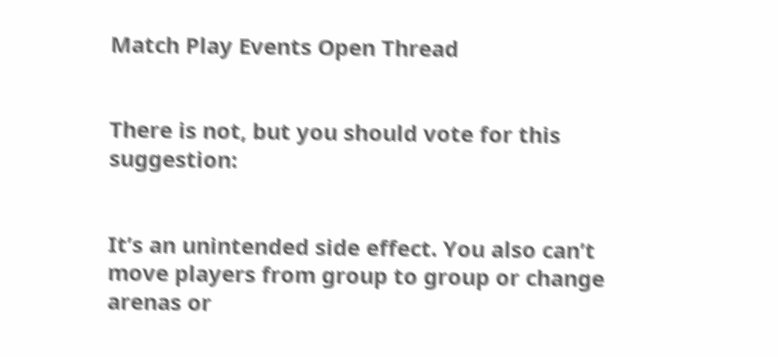Match Play Events Open Thread


There is not, but you should vote for this suggestion:


It’s an unintended side effect. You also can’t move players from group to group or change arenas or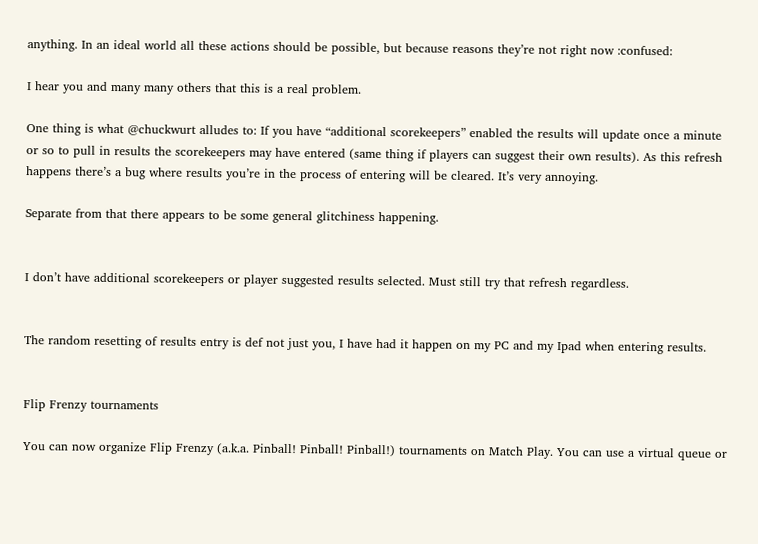anything. In an ideal world all these actions should be possible, but because reasons they’re not right now :confused:

I hear you and many many others that this is a real problem.

One thing is what @chuckwurt alludes to: If you have “additional scorekeepers” enabled the results will update once a minute or so to pull in results the scorekeepers may have entered (same thing if players can suggest their own results). As this refresh happens there’s a bug where results you’re in the process of entering will be cleared. It’s very annoying.

Separate from that there appears to be some general glitchiness happening.


I don’t have additional scorekeepers or player suggested results selected. Must still try that refresh regardless.


The random resetting of results entry is def not just you, I have had it happen on my PC and my Ipad when entering results.


Flip Frenzy tournaments

You can now organize Flip Frenzy (a.k.a. Pinball! Pinball! Pinball!) tournaments on Match Play. You can use a virtual queue or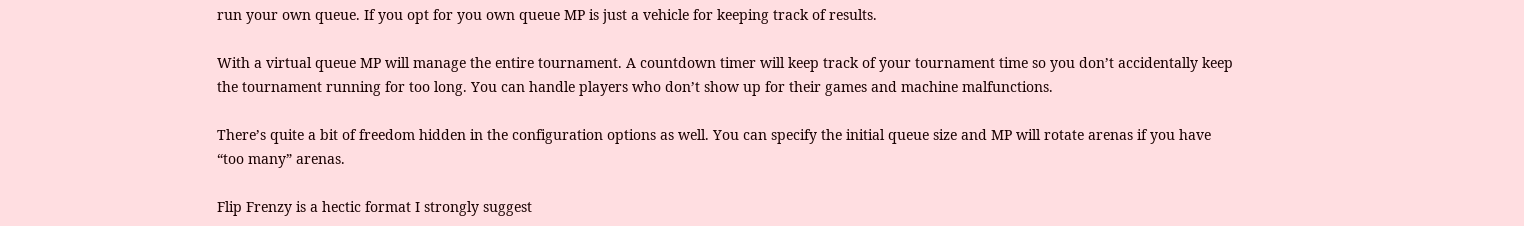run your own queue. If you opt for you own queue MP is just a vehicle for keeping track of results.

With a virtual queue MP will manage the entire tournament. A countdown timer will keep track of your tournament time so you don’t accidentally keep the tournament running for too long. You can handle players who don’t show up for their games and machine malfunctions.

There’s quite a bit of freedom hidden in the configuration options as well. You can specify the initial queue size and MP will rotate arenas if you have “too many” arenas.

Flip Frenzy is a hectic format I strongly suggest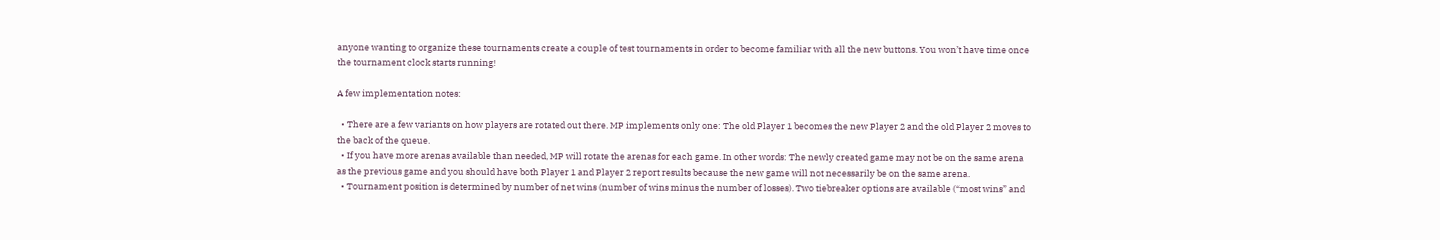anyone wanting to organize these tournaments create a couple of test tournaments in order to become familiar with all the new buttons. You won’t have time once the tournament clock starts running!

A few implementation notes:

  • There are a few variants on how players are rotated out there. MP implements only one: The old Player 1 becomes the new Player 2 and the old Player 2 moves to the back of the queue.
  • If you have more arenas available than needed, MP will rotate the arenas for each game. In other words: The newly created game may not be on the same arena as the previous game and you should have both Player 1 and Player 2 report results because the new game will not necessarily be on the same arena.
  • Tournament position is determined by number of net wins (number of wins minus the number of losses). Two tiebreaker options are available (“most wins” and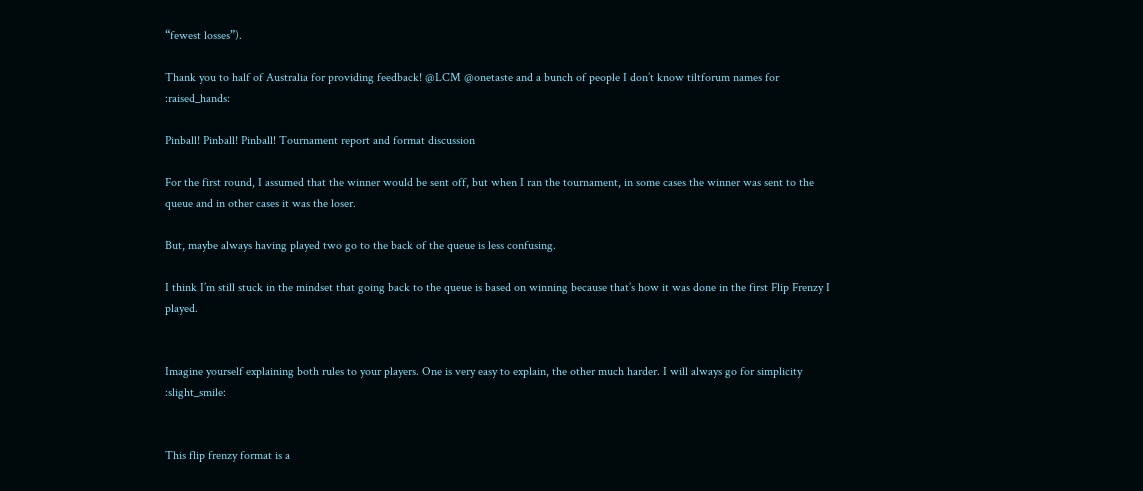“fewest losses”).

Thank you to half of Australia for providing feedback! @LCM @onetaste and a bunch of people I don’t know tiltforum names for :raised_hands:

Pinball! Pinball! Pinball! Tournament report and format discussion

For the first round, I assumed that the winner would be sent off, but when I ran the tournament, in some cases the winner was sent to the queue and in other cases it was the loser.

But, maybe always having played two go to the back of the queue is less confusing.

I think I’m still stuck in the mindset that going back to the queue is based on winning because that’s how it was done in the first Flip Frenzy I played.


Imagine yourself explaining both rules to your players. One is very easy to explain, the other much harder. I will always go for simplicity :slight_smile:


This flip frenzy format is a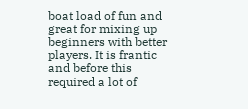boat load of fun and great for mixing up beginners with better players. It is frantic and before this required a lot of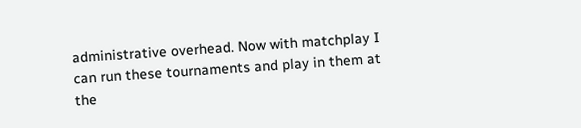administrative overhead. Now with matchplay I can run these tournaments and play in them at the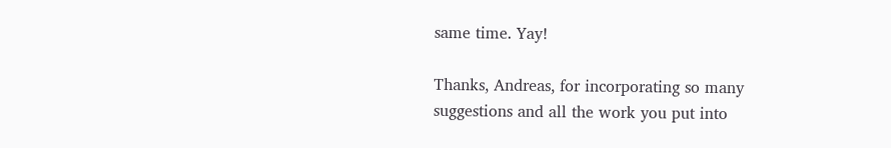same time. Yay!

Thanks, Andreas, for incorporating so many suggestions and all the work you put into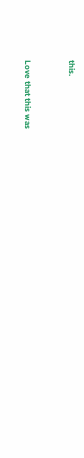this.


Love that this was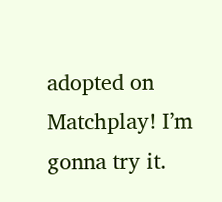adopted on Matchplay! I’m gonna try it.